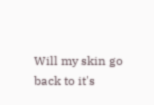Will my skin go back to it's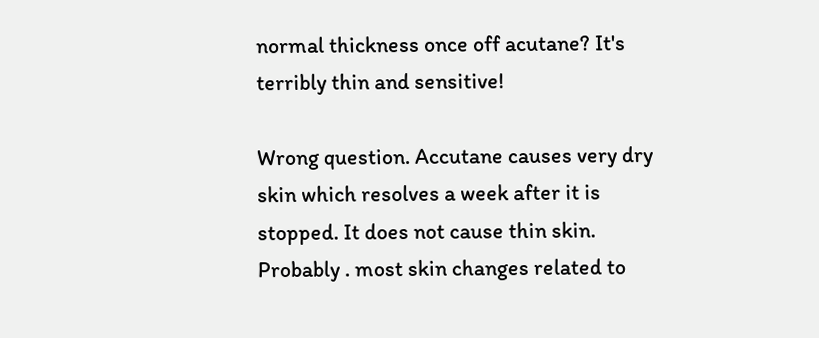normal thickness once off acutane? It's terribly thin and sensitive!

Wrong question. Accutane causes very dry skin which resolves a week after it is stopped. It does not cause thin skin.
Probably . most skin changes related to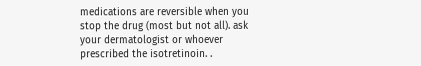medications are reversible when you stop the drug (most but not all). ask your dermatologist or whoever prescribed the isotretinoin. .